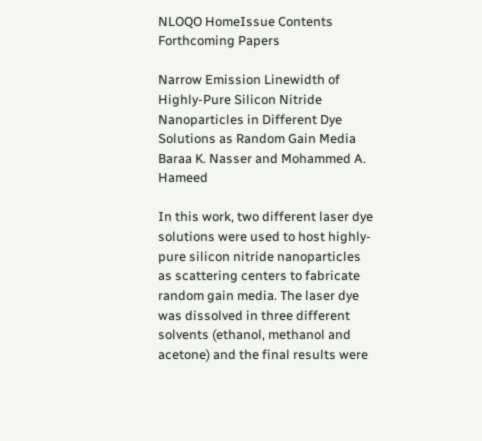NLOQO HomeIssue Contents Forthcoming Papers

Narrow Emission Linewidth of Highly-Pure Silicon Nitride Nanoparticles in Different Dye Solutions as Random Gain Media
Baraa K. Nasser and Mohammed A. Hameed

In this work, two different laser dye solutions were used to host highly-pure silicon nitride nanoparticles as scattering centers to fabricate random gain media. The laser dye was dissolved in three different solvents (ethanol, methanol and acetone) and the final results were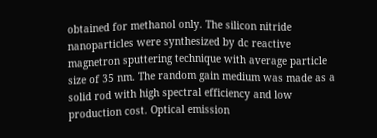obtained for methanol only. The silicon nitride nanoparticles were synthesized by dc reactive magnetron sputtering technique with average particle size of 35 nm. The random gain medium was made as a solid rod with high spectral efficiency and low production cost. Optical emission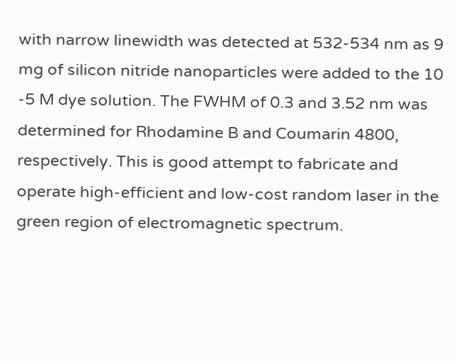with narrow linewidth was detected at 532-534 nm as 9 mg of silicon nitride nanoparticles were added to the 10 -5 M dye solution. The FWHM of 0.3 and 3.52 nm was determined for Rhodamine B and Coumarin 4800, respectively. This is good attempt to fabricate and operate high-efficient and low-cost random laser in the green region of electromagnetic spectrum.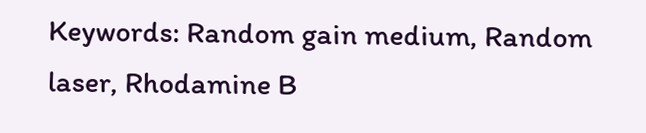Keywords: Random gain medium, Random laser, Rhodamine B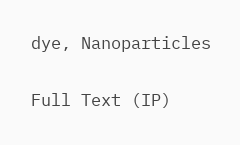dye, Nanoparticles

Full Text (IP)